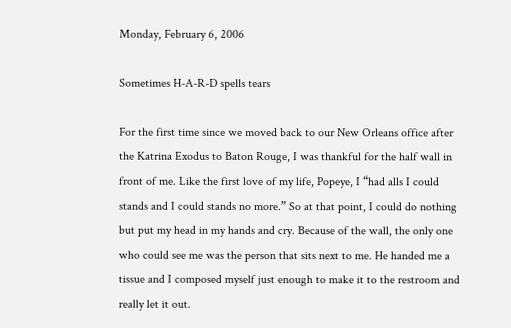Monday, February 6, 2006

Sometimes H-A-R-D spells tears

For the first time since we moved back to our New Orleans office after the Katrina Exodus to Baton Rouge, I was thankful for the half wall in front of me. Like the first love of my life, Popeye, I “had alls I could stands and I could stands no more.” So at that point, I could do nothing but put my head in my hands and cry. Because of the wall, the only one who could see me was the person that sits next to me. He handed me a tissue and I composed myself just enough to make it to the restroom and really let it out.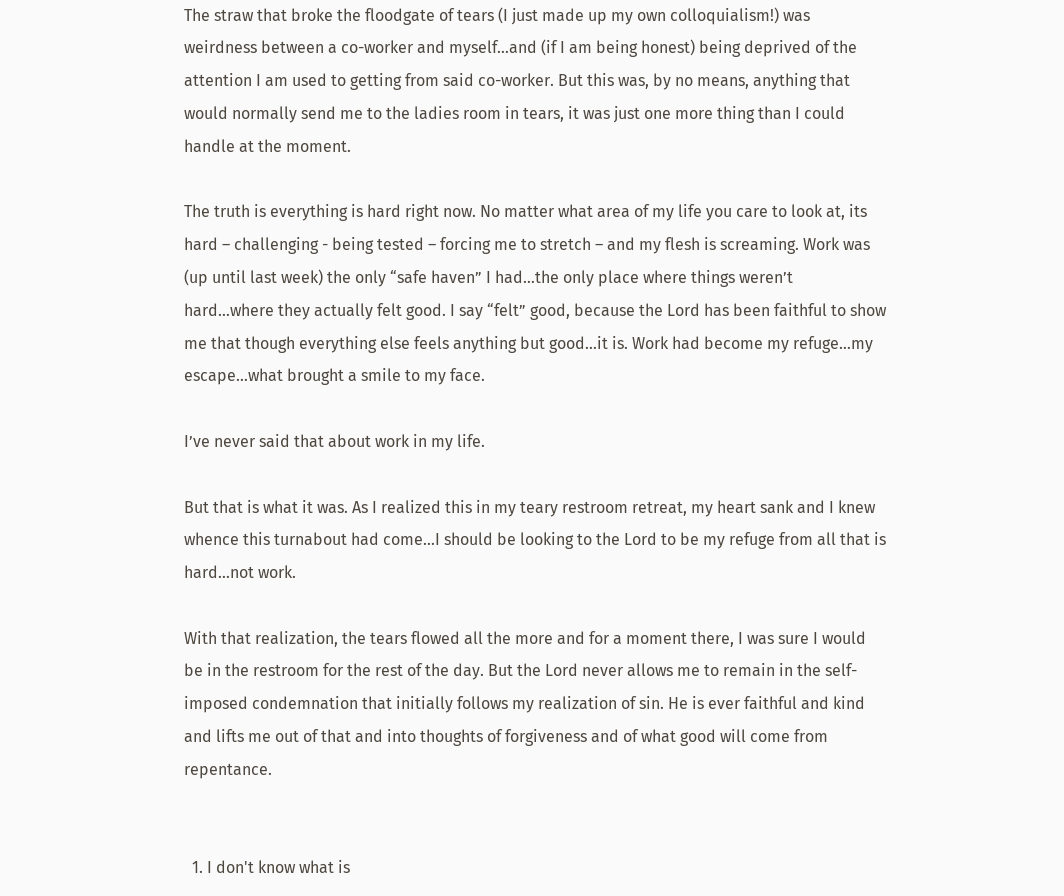The straw that broke the floodgate of tears (I just made up my own colloquialism!) was weirdness between a co-worker and myself…and (if I am being honest) being deprived of the attention I am used to getting from said co-worker. But this was, by no means, anything that would normally send me to the ladies room in tears, it was just one more thing than I could handle at the moment.

The truth is everything is hard right now. No matter what area of my life you care to look at, its hard – challenging - being tested – forcing me to stretch – and my flesh is screaming. Work was (up until last week) the only “safe haven” I had…the only place where things weren’t hard…where they actually felt good. I say “felt” good, because the Lord has been faithful to show me that though everything else feels anything but good…it is. Work had become my refuge…my escape…what brought a smile to my face.

I’ve never said that about work in my life.

But that is what it was. As I realized this in my teary restroom retreat, my heart sank and I knew whence this turnabout had come…I should be looking to the Lord to be my refuge from all that is hard…not work.

With that realization, the tears flowed all the more and for a moment there, I was sure I would be in the restroom for the rest of the day. But the Lord never allows me to remain in the self-imposed condemnation that initially follows my realization of sin. He is ever faithful and kind and lifts me out of that and into thoughts of forgiveness and of what good will come from repentance.


  1. I don't know what is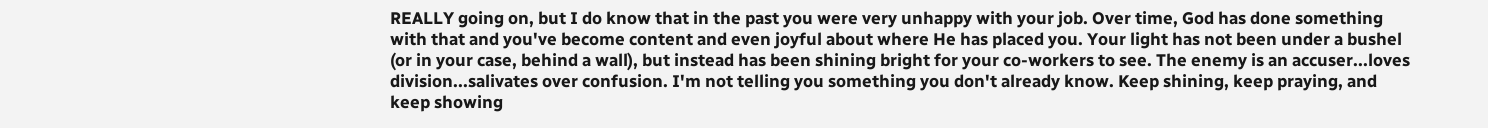REALLY going on, but I do know that in the past you were very unhappy with your job. Over time, God has done something with that and you've become content and even joyful about where He has placed you. Your light has not been under a bushel (or in your case, behind a wall), but instead has been shining bright for your co-workers to see. The enemy is an accuser...loves division...salivates over confusion. I'm not telling you something you don't already know. Keep shining, keep praying, and keep showing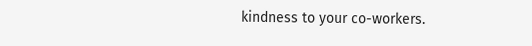kindness to your co-workers.